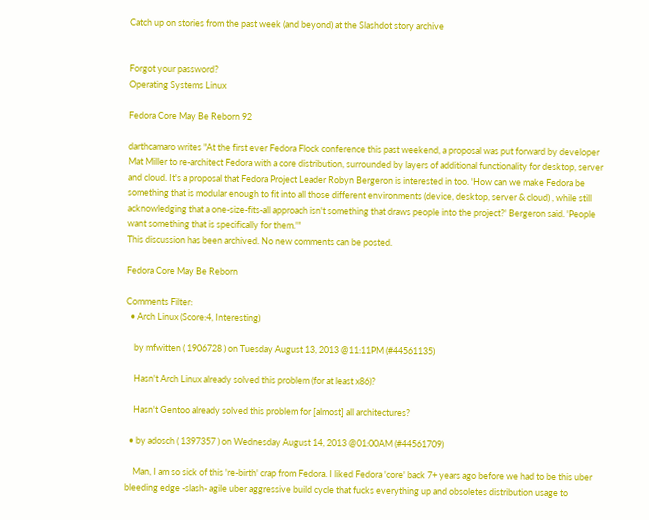Catch up on stories from the past week (and beyond) at the Slashdot story archive


Forgot your password?
Operating Systems Linux

Fedora Core May Be Reborn 92

darthcamaro writes "At the first ever Fedora Flock conference this past weekend, a proposal was put forward by developer Mat Miller to re-architect Fedora with a core distribution, surrounded by layers of additional functionality for desktop, server and cloud. It's a proposal that Fedora Project Leader Robyn Bergeron is interested in too. 'How can we make Fedora be something that is modular enough to fit into all those different environments (device, desktop, server & cloud) , while still acknowledging that a one-size-fits-all approach isn't something that draws people into the project?' Bergeron said. 'People want something that is specifically for them.'"
This discussion has been archived. No new comments can be posted.

Fedora Core May Be Reborn

Comments Filter:
  • Arch Linux (Score:4, Interesting)

    by mfwitten ( 1906728 ) on Tuesday August 13, 2013 @11:11PM (#44561135)

    Hasn't Arch Linux already solved this problem (for at least x86)?

    Hasn't Gentoo already solved this problem for [almost] all architectures?

  • by adosch ( 1397357 ) on Wednesday August 14, 2013 @01:00AM (#44561709)

    Man, I am so sick of this 're-birth' crap from Fedora. I liked Fedora 'core' back 7+ years ago before we had to be this uber bleeding edge -slash- agile uber aggressive build cycle that fucks everything up and obsoletes distribution usage to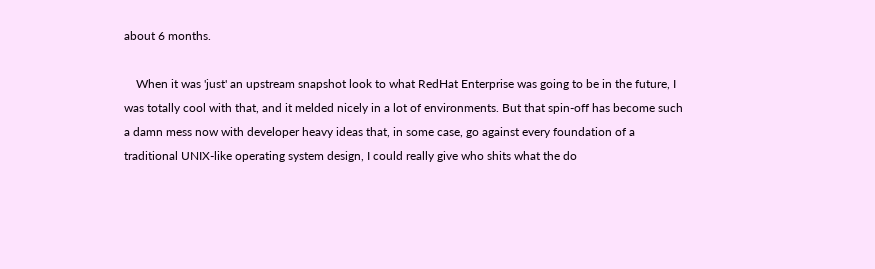about 6 months.

    When it was 'just' an upstream snapshot look to what RedHat Enterprise was going to be in the future, I was totally cool with that, and it melded nicely in a lot of environments. But that spin-off has become such a damn mess now with developer heavy ideas that, in some case, go against every foundation of a traditional UNIX-like operating system design, I could really give who shits what the do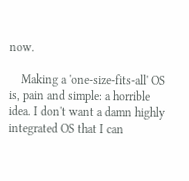now.

    Making a 'one-size-fits-all' OS is, pain and simple: a horrible idea. I don't want a damn highly integrated OS that I can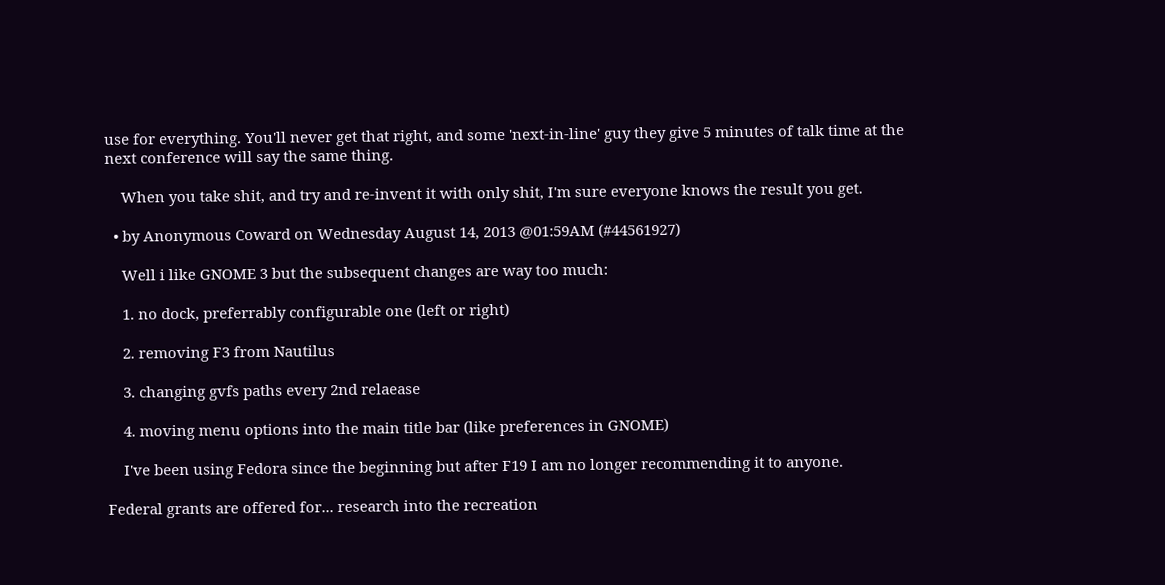use for everything. You'll never get that right, and some 'next-in-line' guy they give 5 minutes of talk time at the next conference will say the same thing.

    When you take shit, and try and re-invent it with only shit, I'm sure everyone knows the result you get.

  • by Anonymous Coward on Wednesday August 14, 2013 @01:59AM (#44561927)

    Well i like GNOME 3 but the subsequent changes are way too much:

    1. no dock, preferrably configurable one (left or right)

    2. removing F3 from Nautilus

    3. changing gvfs paths every 2nd relaease

    4. moving menu options into the main title bar (like preferences in GNOME)

    I've been using Fedora since the beginning but after F19 I am no longer recommending it to anyone.

Federal grants are offered for... research into the recreation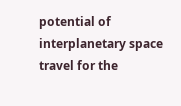potential of interplanetary space travel for the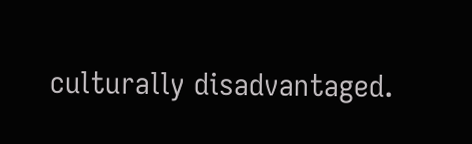culturally disadvantaged.